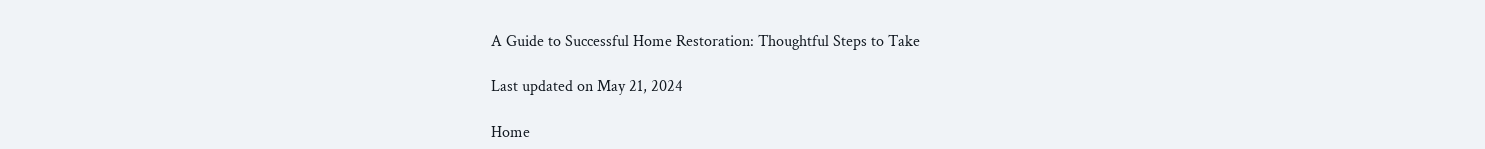A Guide to Successful Home Restoration: Thoughtful Steps to Take

Last updated on May 21, 2024

Home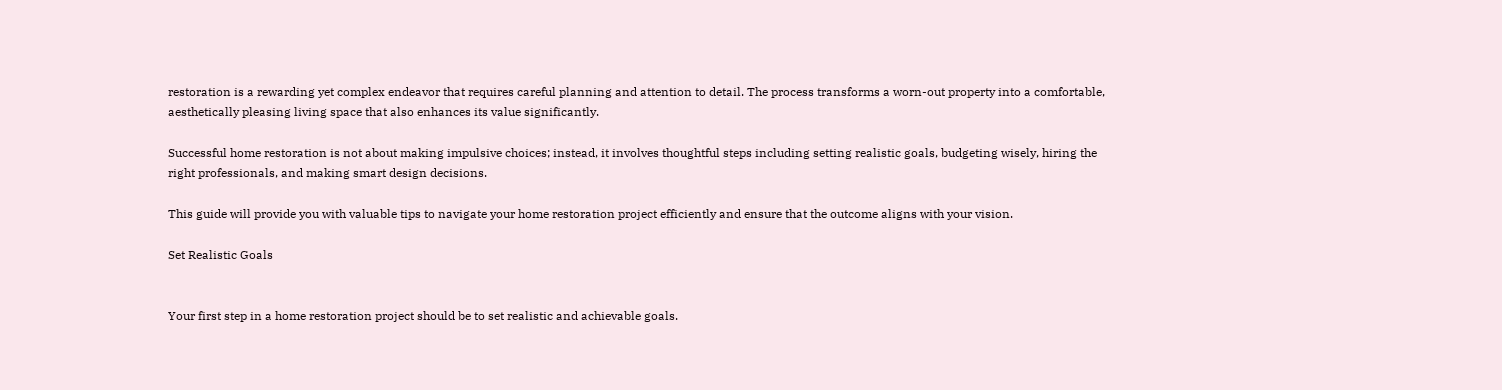restoration is a rewarding yet complex endeavor that requires careful planning and attention to detail. The process transforms a worn-out property into a comfortable, aesthetically pleasing living space that also enhances its value significantly.

Successful home restoration is not about making impulsive choices; instead, it involves thoughtful steps including setting realistic goals, budgeting wisely, hiring the right professionals, and making smart design decisions.

This guide will provide you with valuable tips to navigate your home restoration project efficiently and ensure that the outcome aligns with your vision.

Set Realistic Goals


Your first step in a home restoration project should be to set realistic and achievable goals.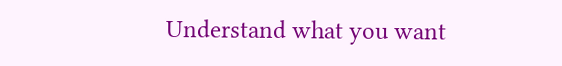Understand what you want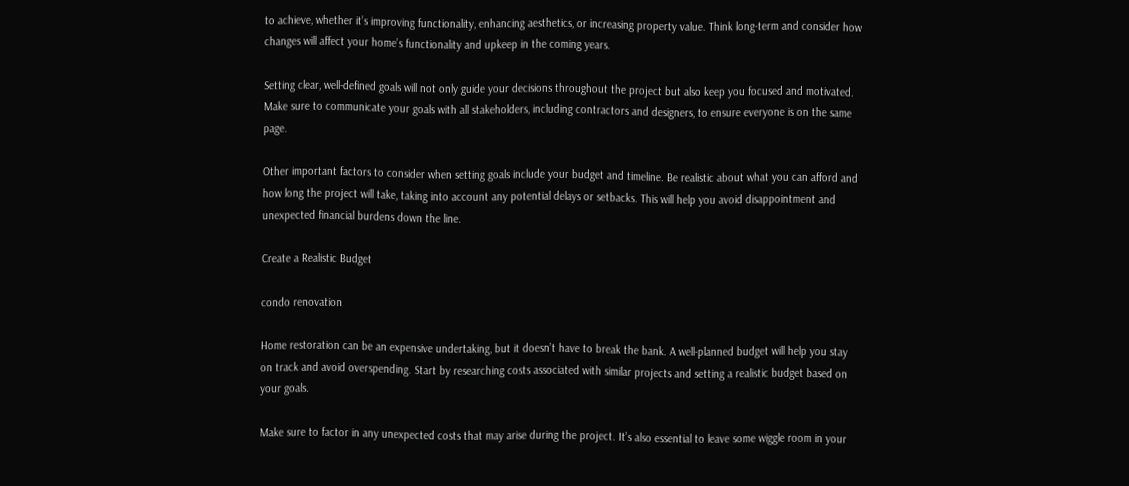to achieve, whether it’s improving functionality, enhancing aesthetics, or increasing property value. Think long-term and consider how changes will affect your home’s functionality and upkeep in the coming years.

Setting clear, well-defined goals will not only guide your decisions throughout the project but also keep you focused and motivated. Make sure to communicate your goals with all stakeholders, including contractors and designers, to ensure everyone is on the same page.

Other important factors to consider when setting goals include your budget and timeline. Be realistic about what you can afford and how long the project will take, taking into account any potential delays or setbacks. This will help you avoid disappointment and unexpected financial burdens down the line.

Create a Realistic Budget

condo renovation

Home restoration can be an expensive undertaking, but it doesn’t have to break the bank. A well-planned budget will help you stay on track and avoid overspending. Start by researching costs associated with similar projects and setting a realistic budget based on your goals.

Make sure to factor in any unexpected costs that may arise during the project. It’s also essential to leave some wiggle room in your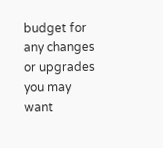budget for any changes or upgrades you may want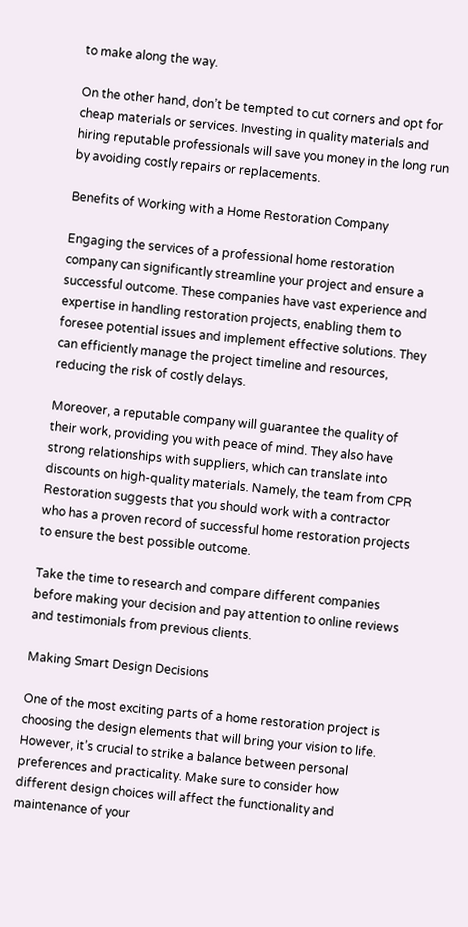to make along the way.

On the other hand, don’t be tempted to cut corners and opt for cheap materials or services. Investing in quality materials and hiring reputable professionals will save you money in the long run by avoiding costly repairs or replacements.

Benefits of Working with a Home Restoration Company

Engaging the services of a professional home restoration company can significantly streamline your project and ensure a successful outcome. These companies have vast experience and expertise in handling restoration projects, enabling them to foresee potential issues and implement effective solutions. They can efficiently manage the project timeline and resources, reducing the risk of costly delays.

Moreover, a reputable company will guarantee the quality of their work, providing you with peace of mind. They also have strong relationships with suppliers, which can translate into discounts on high-quality materials. Namely, the team from CPR Restoration suggests that you should work with a contractor who has a proven record of successful home restoration projects to ensure the best possible outcome.

Take the time to research and compare different companies before making your decision and pay attention to online reviews and testimonials from previous clients.

Making Smart Design Decisions

One of the most exciting parts of a home restoration project is choosing the design elements that will bring your vision to life. However, it’s crucial to strike a balance between personal preferences and practicality. Make sure to consider how different design choices will affect the functionality and maintenance of your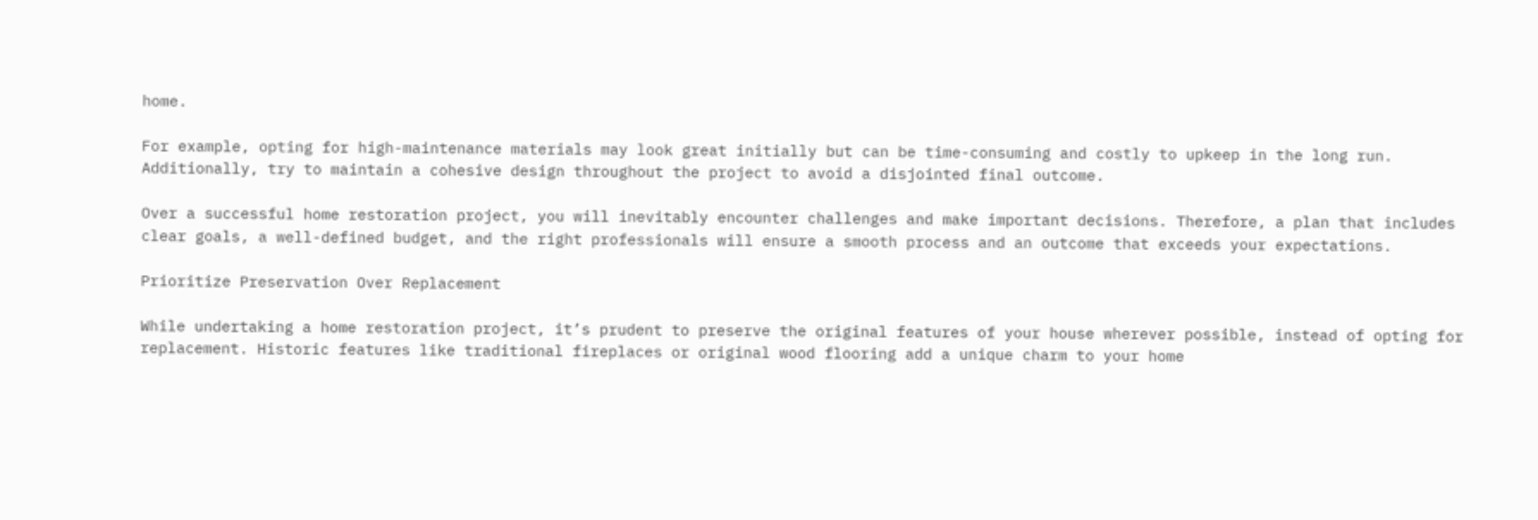home.

For example, opting for high-maintenance materials may look great initially but can be time-consuming and costly to upkeep in the long run. Additionally, try to maintain a cohesive design throughout the project to avoid a disjointed final outcome.

Over a successful home restoration project, you will inevitably encounter challenges and make important decisions. Therefore, a plan that includes clear goals, a well-defined budget, and the right professionals will ensure a smooth process and an outcome that exceeds your expectations.

Prioritize Preservation Over Replacement

While undertaking a home restoration project, it’s prudent to preserve the original features of your house wherever possible, instead of opting for replacement. Historic features like traditional fireplaces or original wood flooring add a unique charm to your home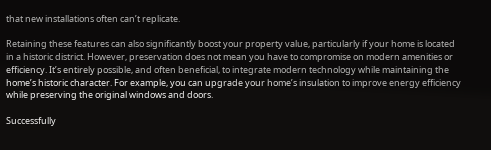that new installations often can’t replicate.

Retaining these features can also significantly boost your property value, particularly if your home is located in a historic district. However, preservation does not mean you have to compromise on modern amenities or efficiency. It’s entirely possible, and often beneficial, to integrate modern technology while maintaining the home’s historic character. For example, you can upgrade your home’s insulation to improve energy efficiency while preserving the original windows and doors.

Successfully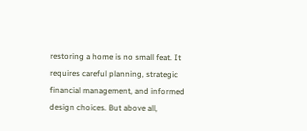restoring a home is no small feat. It requires careful planning, strategic financial management, and informed design choices. But above all,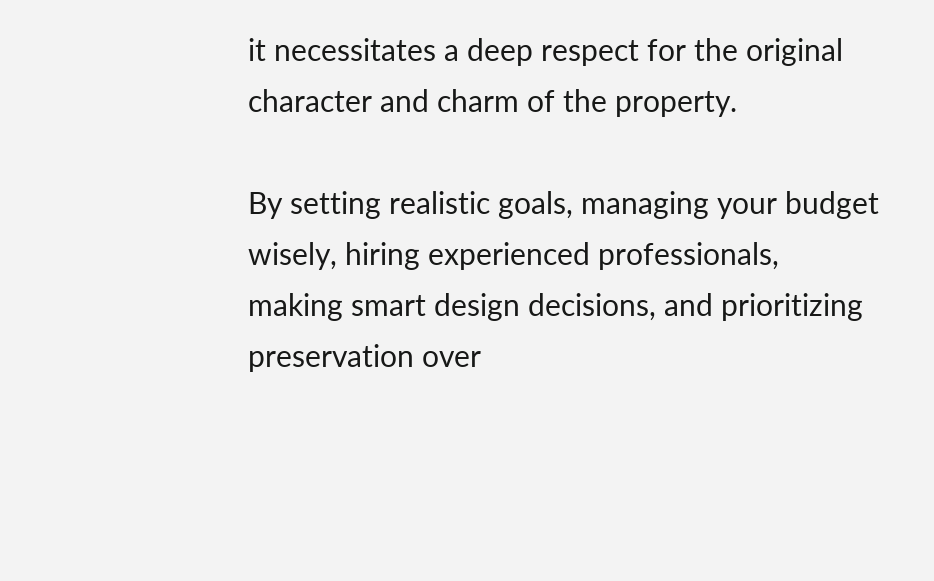it necessitates a deep respect for the original character and charm of the property.

By setting realistic goals, managing your budget wisely, hiring experienced professionals, making smart design decisions, and prioritizing preservation over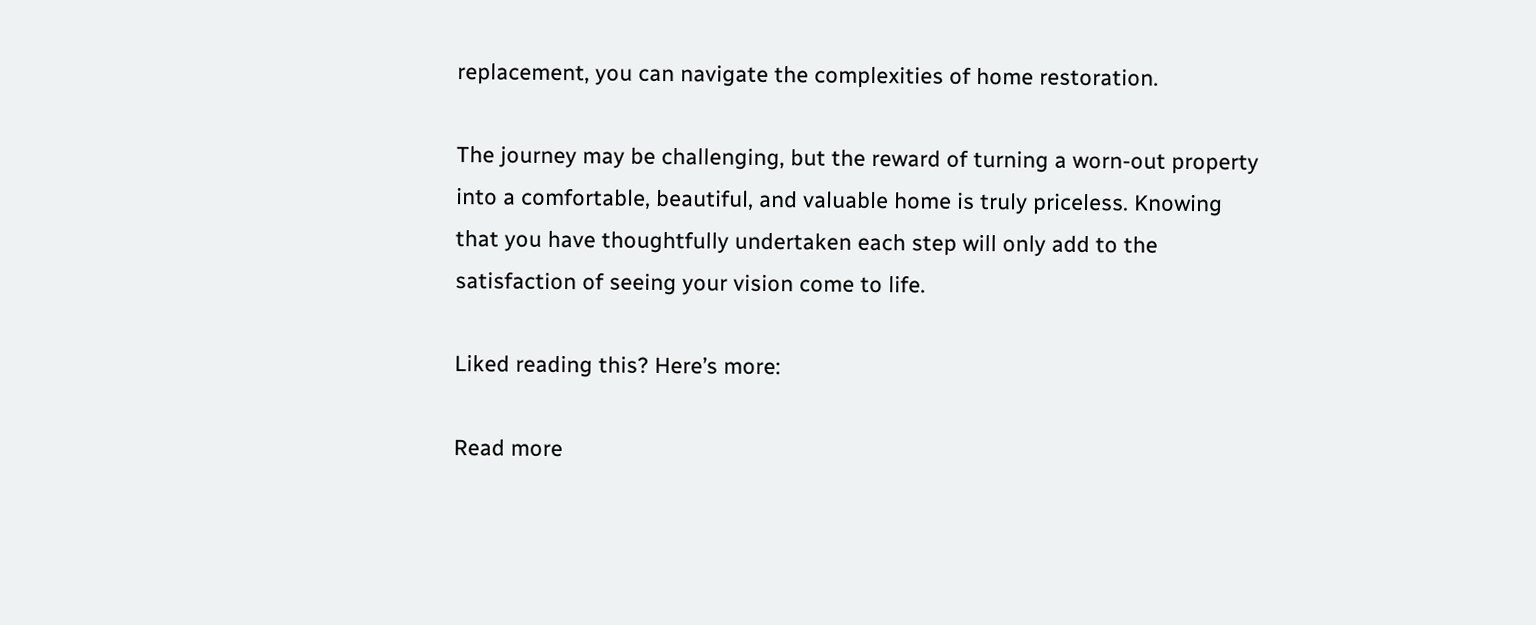replacement, you can navigate the complexities of home restoration.

The journey may be challenging, but the reward of turning a worn-out property into a comfortable, beautiful, and valuable home is truly priceless. Knowing that you have thoughtfully undertaken each step will only add to the satisfaction of seeing your vision come to life.

Liked reading this? Here’s more:

Read more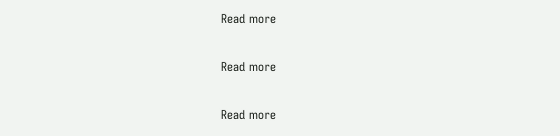Read more

Read more

Read more